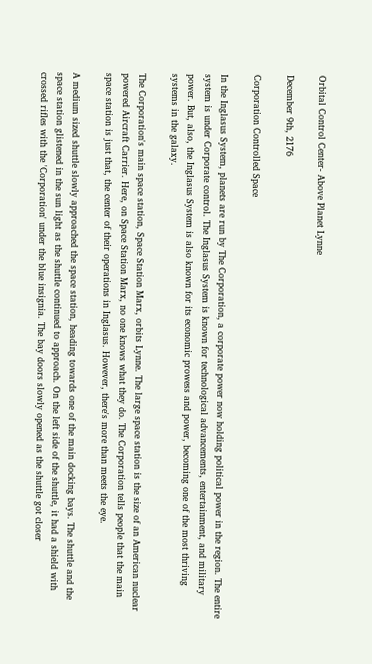Orbital Control Center- Above Planet Lynne

December 9th, 2176

Corporation Controlled Space

In the Inglasus System, planets are run by The Corporation, a corporate power now holding political power in the region. The entire system is under Corporate control. The Inglasus System is known for technological advancements, entertainment, and military power. But, also, the Inglasus System is also known for its economic prowess and power, becoming one of the most thriving systems in the galaxy.

The Corporation's main space station, Space Station Marx, orbits Lynne. The large space station is the size of an American nuclear powered Aircraft Carrier. Here, on Space Station Marx, no one knows what they do. The Corporation tells people that the main space station is just that, the center of their operations in Inglasus. However, there's more than meets the eye.

A medium sized shuttle slowly approached the space station, heading towards one of the main docking bays. The shuttle and the space station glistened in the sun light as the shuttle continued to approach. On the left side of the shuttle, it had a shield with crossed rifles with the 'Corporation' under the blue insignia. The bay doors slowly opened as the shuttle got closer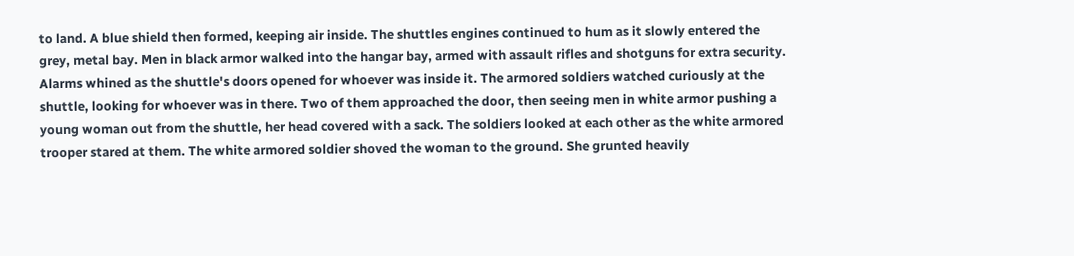to land. A blue shield then formed, keeping air inside. The shuttles engines continued to hum as it slowly entered the grey, metal bay. Men in black armor walked into the hangar bay, armed with assault rifles and shotguns for extra security. Alarms whined as the shuttle's doors opened for whoever was inside it. The armored soldiers watched curiously at the shuttle, looking for whoever was in there. Two of them approached the door, then seeing men in white armor pushing a young woman out from the shuttle, her head covered with a sack. The soldiers looked at each other as the white armored trooper stared at them. The white armored soldier shoved the woman to the ground. She grunted heavily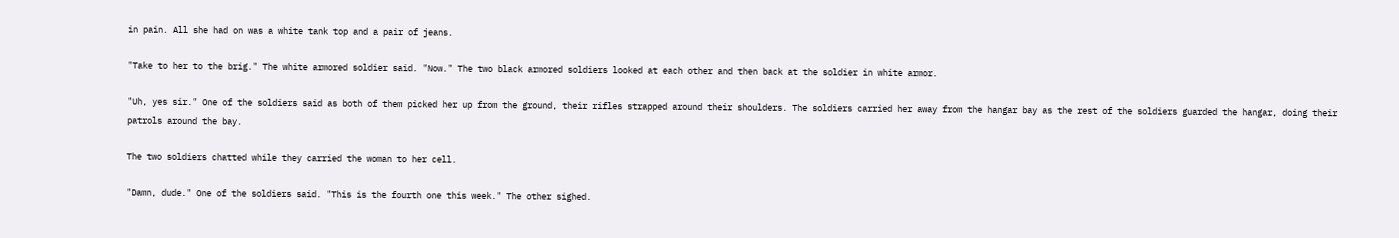in pain. All she had on was a white tank top and a pair of jeans.

"Take to her to the brig." The white armored soldier said. "Now." The two black armored soldiers looked at each other and then back at the soldier in white armor.

"Uh, yes sir." One of the soldiers said as both of them picked her up from the ground, their rifles strapped around their shoulders. The soldiers carried her away from the hangar bay as the rest of the soldiers guarded the hangar, doing their patrols around the bay.

The two soldiers chatted while they carried the woman to her cell.

"Damn, dude." One of the soldiers said. "This is the fourth one this week." The other sighed.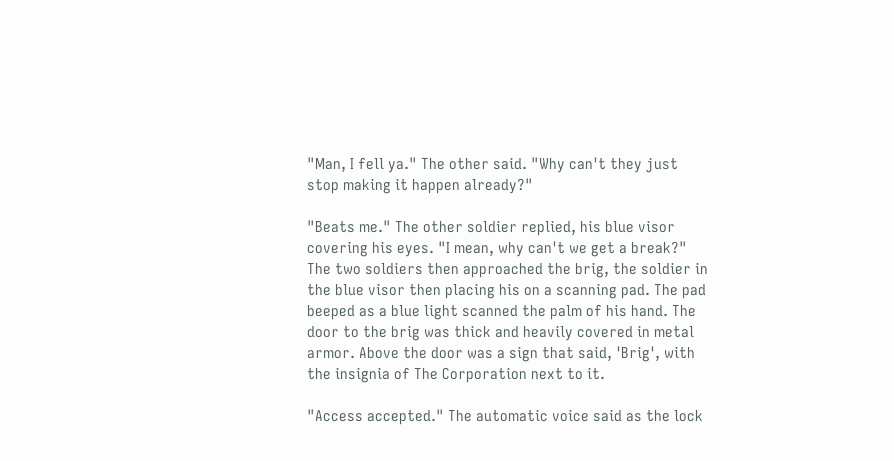"Man, I fell ya." The other said. "Why can't they just stop making it happen already?"

"Beats me." The other soldier replied, his blue visor covering his eyes. "I mean, why can't we get a break?" The two soldiers then approached the brig, the soldier in the blue visor then placing his on a scanning pad. The pad beeped as a blue light scanned the palm of his hand. The door to the brig was thick and heavily covered in metal armor. Above the door was a sign that said, 'Brig', with the insignia of The Corporation next to it.

"Access accepted." The automatic voice said as the lock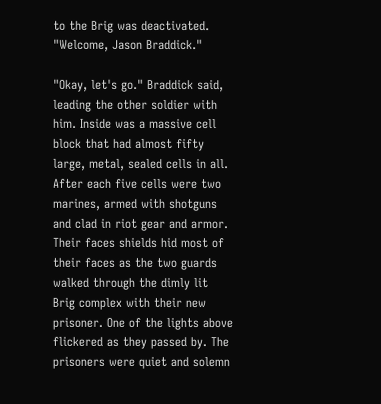to the Brig was deactivated. "Welcome, Jason Braddick."

"Okay, let's go." Braddick said, leading the other soldier with him. Inside was a massive cell block that had almost fifty large, metal, sealed cells in all. After each five cells were two marines, armed with shotguns and clad in riot gear and armor. Their faces shields hid most of their faces as the two guards walked through the dimly lit Brig complex with their new prisoner. One of the lights above flickered as they passed by. The prisoners were quiet and solemn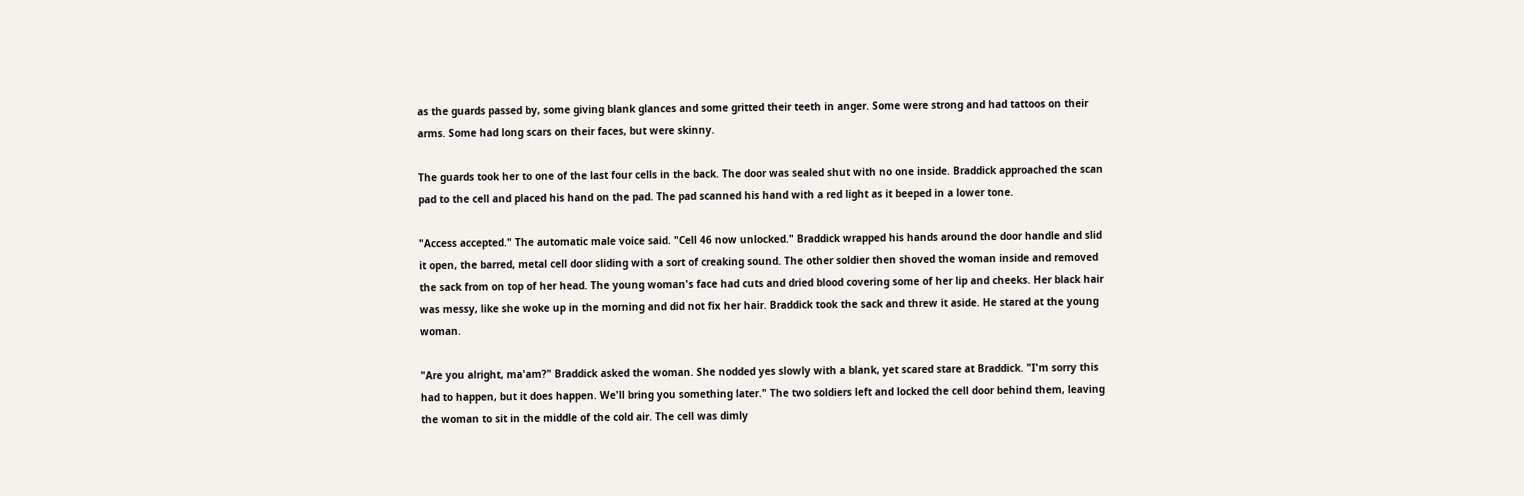as the guards passed by, some giving blank glances and some gritted their teeth in anger. Some were strong and had tattoos on their arms. Some had long scars on their faces, but were skinny.

The guards took her to one of the last four cells in the back. The door was sealed shut with no one inside. Braddick approached the scan pad to the cell and placed his hand on the pad. The pad scanned his hand with a red light as it beeped in a lower tone.

"Access accepted." The automatic male voice said. "Cell 46 now unlocked." Braddick wrapped his hands around the door handle and slid it open, the barred, metal cell door sliding with a sort of creaking sound. The other soldier then shoved the woman inside and removed the sack from on top of her head. The young woman's face had cuts and dried blood covering some of her lip and cheeks. Her black hair was messy, like she woke up in the morning and did not fix her hair. Braddick took the sack and threw it aside. He stared at the young woman.

"Are you alright, ma'am?" Braddick asked the woman. She nodded yes slowly with a blank, yet scared stare at Braddick. "I'm sorry this had to happen, but it does happen. We'll bring you something later." The two soldiers left and locked the cell door behind them, leaving the woman to sit in the middle of the cold air. The cell was dimly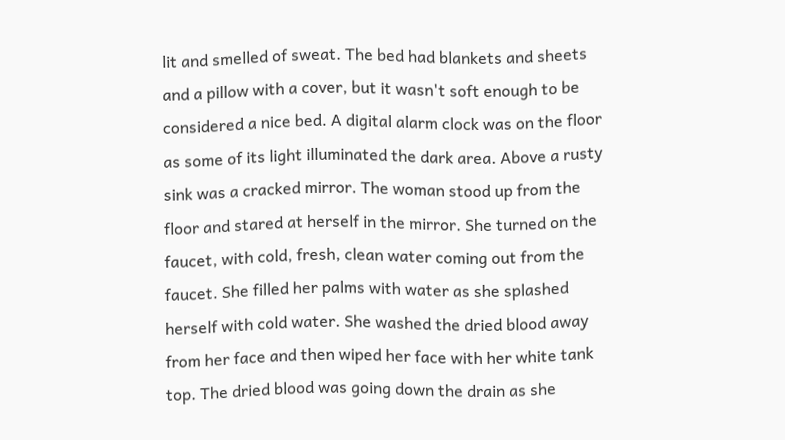lit and smelled of sweat. The bed had blankets and sheets and a pillow with a cover, but it wasn't soft enough to be considered a nice bed. A digital alarm clock was on the floor as some of its light illuminated the dark area. Above a rusty sink was a cracked mirror. The woman stood up from the floor and stared at herself in the mirror. She turned on the faucet, with cold, fresh, clean water coming out from the faucet. She filled her palms with water as she splashed herself with cold water. She washed the dried blood away from her face and then wiped her face with her white tank top. The dried blood was going down the drain as she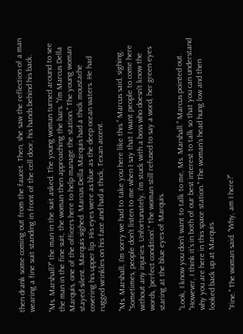then drank some coming out from the faucet. Then, she saw the reflection of a man wearing a fine suit standing in front of the cell door, his hands behind his back.

"Ms. Marshall?" the man in the suit asked. The young woman turned around to see the man in the fine suit, the woman then approaching the bars. "I'm Marcus Della Marquis, one of the officers here to help manage the station." The young woman stayed silent. Marquis sighed. Marcus Della Marquis had a thick moustache covering his upper lip. His eyes were as blue as the deep ocean waters. He had rugged wrinkles on his face and had a thick, Texan accent.

"Ms. Marshall, I'm sorry we had to take you here like this." Marcus said, sighing. "Sometimes, people don't listen to me when I say that I want people to come here without any injuries. Unfortunately, I'm stuck with a boss who doesn't know the words, 'perfect condition'." The woman still refused to say a word, her green eyes staring at the blue eyes of Marquis.

"Look, I know you don't want to talk to me, Ms. Marshall." Marcus pointed out. "However, I think it's in both of our best interest to talk so that you can understand why you are here in this space station." The woman's head hung low and then looked back up at Marquis.

"Fine." The woman said. "Why, am I here?"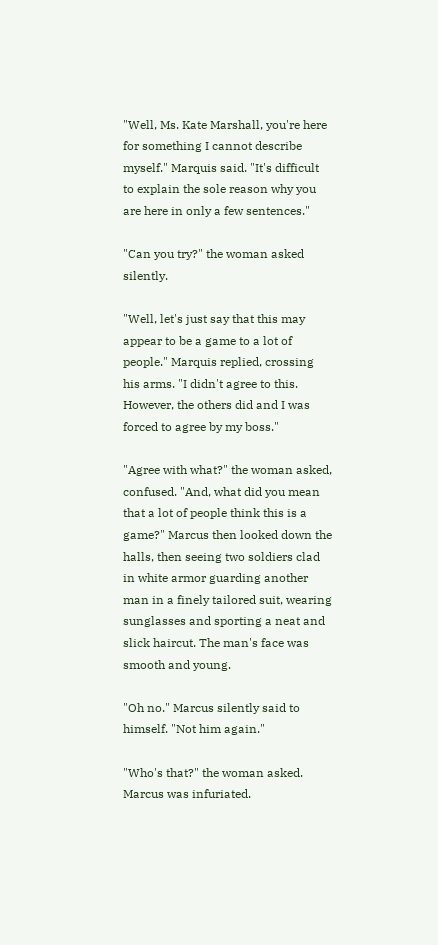"Well, Ms. Kate Marshall, you're here for something I cannot describe myself." Marquis said. "It's difficult to explain the sole reason why you are here in only a few sentences."

"Can you try?" the woman asked silently.

"Well, let's just say that this may appear to be a game to a lot of people." Marquis replied, crossing his arms. "I didn't agree to this. However, the others did and I was forced to agree by my boss."

"Agree with what?" the woman asked, confused. "And, what did you mean that a lot of people think this is a game?" Marcus then looked down the halls, then seeing two soldiers clad in white armor guarding another man in a finely tailored suit, wearing sunglasses and sporting a neat and slick haircut. The man's face was smooth and young.

"Oh no." Marcus silently said to himself. "Not him again."

"Who's that?" the woman asked. Marcus was infuriated.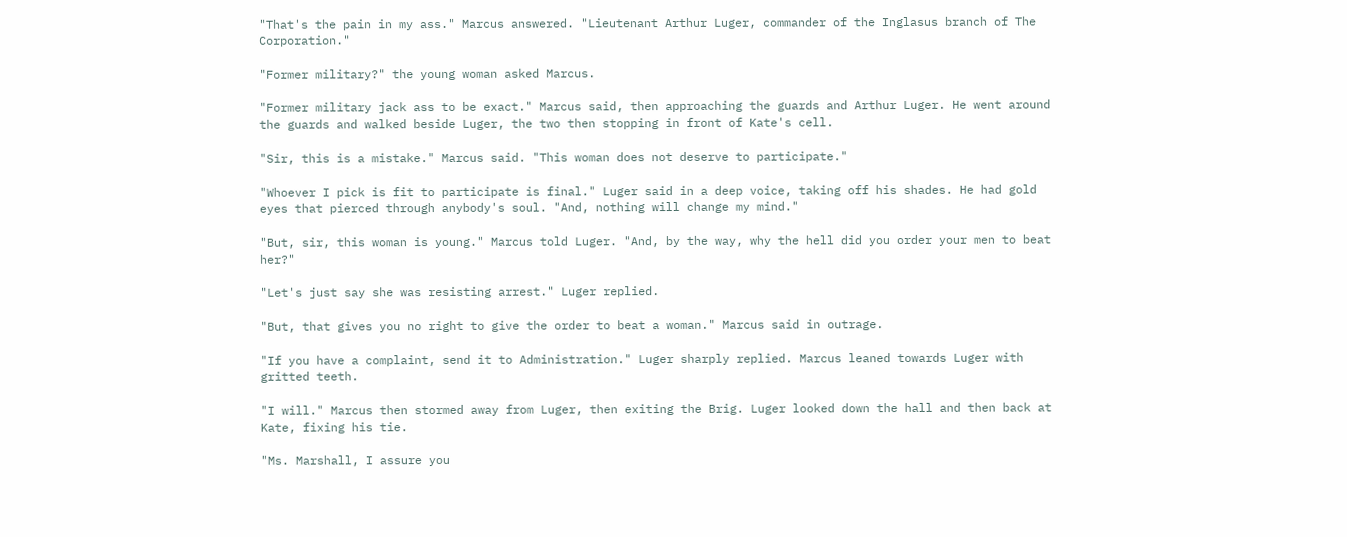"That's the pain in my ass." Marcus answered. "Lieutenant Arthur Luger, commander of the Inglasus branch of The Corporation."

"Former military?" the young woman asked Marcus.

"Former military jack ass to be exact." Marcus said, then approaching the guards and Arthur Luger. He went around the guards and walked beside Luger, the two then stopping in front of Kate's cell.

"Sir, this is a mistake." Marcus said. "This woman does not deserve to participate."

"Whoever I pick is fit to participate is final." Luger said in a deep voice, taking off his shades. He had gold eyes that pierced through anybody's soul. "And, nothing will change my mind."

"But, sir, this woman is young." Marcus told Luger. "And, by the way, why the hell did you order your men to beat her?"

"Let's just say she was resisting arrest." Luger replied.

"But, that gives you no right to give the order to beat a woman." Marcus said in outrage.

"If you have a complaint, send it to Administration." Luger sharply replied. Marcus leaned towards Luger with gritted teeth.

"I will." Marcus then stormed away from Luger, then exiting the Brig. Luger looked down the hall and then back at Kate, fixing his tie.

"Ms. Marshall, I assure you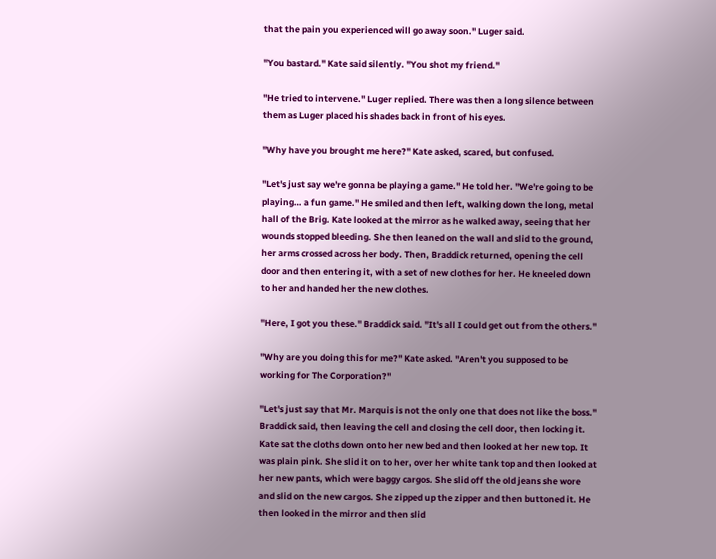that the pain you experienced will go away soon." Luger said.

"You bastard." Kate said silently. "You shot my friend."

"He tried to intervene." Luger replied. There was then a long silence between them as Luger placed his shades back in front of his eyes.

"Why have you brought me here?" Kate asked, scared, but confused.

"Let's just say we're gonna be playing a game." He told her. "We're going to be playing… a fun game." He smiled and then left, walking down the long, metal hall of the Brig. Kate looked at the mirror as he walked away, seeing that her wounds stopped bleeding. She then leaned on the wall and slid to the ground, her arms crossed across her body. Then, Braddick returned, opening the cell door and then entering it, with a set of new clothes for her. He kneeled down to her and handed her the new clothes.

"Here, I got you these." Braddick said. "It's all I could get out from the others."

"Why are you doing this for me?" Kate asked. "Aren't you supposed to be working for The Corporation?"

"Let's just say that Mr. Marquis is not the only one that does not like the boss." Braddick said, then leaving the cell and closing the cell door, then locking it. Kate sat the cloths down onto her new bed and then looked at her new top. It was plain pink. She slid it on to her, over her white tank top and then looked at her new pants, which were baggy cargos. She slid off the old jeans she wore and slid on the new cargos. She zipped up the zipper and then buttoned it. He then looked in the mirror and then slid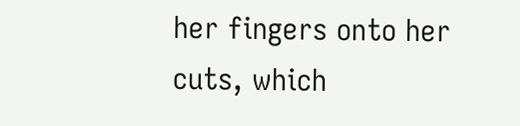her fingers onto her cuts, which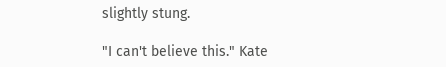slightly stung.

"I can't believe this." Kate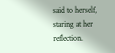said to herself, staring at her reflection.